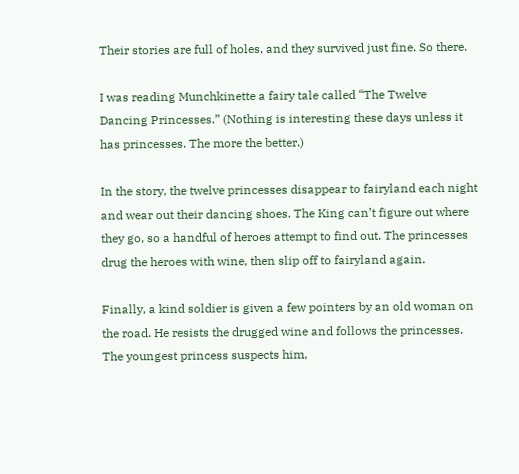Their stories are full of holes, and they survived just fine. So there.

I was reading Munchkinette a fairy tale called “The Twelve Dancing Princesses.” (Nothing is interesting these days unless it has princesses. The more the better.)

In the story, the twelve princesses disappear to fairyland each night and wear out their dancing shoes. The King can’t figure out where they go, so a handful of heroes attempt to find out. The princesses drug the heroes with wine, then slip off to fairyland again.

Finally, a kind soldier is given a few pointers by an old woman on the road. He resists the drugged wine and follows the princesses. The youngest princess suspects him,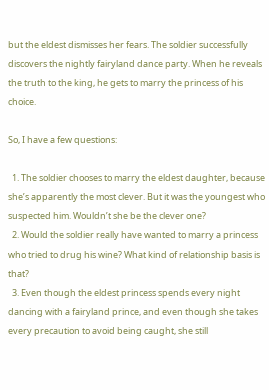but the eldest dismisses her fears. The soldier successfully discovers the nightly fairyland dance party. When he reveals the truth to the king, he gets to marry the princess of his choice.

So, I have a few questions:

  1. The soldier chooses to marry the eldest daughter, because she’s apparently the most clever. But it was the youngest who suspected him. Wouldn’t she be the clever one?
  2. Would the soldier really have wanted to marry a princess who tried to drug his wine? What kind of relationship basis is that?
  3. Even though the eldest princess spends every night dancing with a fairyland prince, and even though she takes every precaution to avoid being caught, she still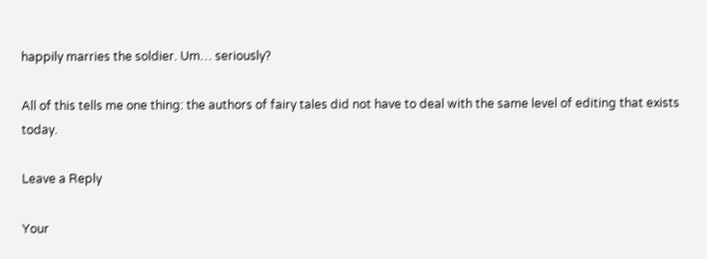happily marries the soldier. Um… seriously?

All of this tells me one thing: the authors of fairy tales did not have to deal with the same level of editing that exists today.

Leave a Reply

Your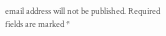email address will not be published. Required fields are marked *